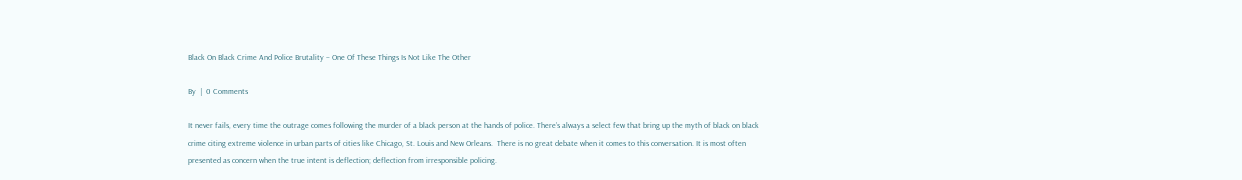Black On Black Crime And Police Brutality – One Of These Things Is Not Like The Other

By  |  0 Comments

It never fails, every time the outrage comes following the murder of a black person at the hands of police. There’s always a select few that bring up the myth of black on black crime citing extreme violence in urban parts of cities like Chicago, St. Louis and New Orleans.  There is no great debate when it comes to this conversation. It is most often presented as concern when the true intent is deflection; deflection from irresponsible policing.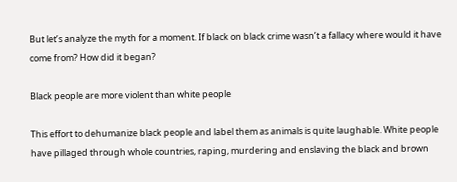But let’s analyze the myth for a moment. If black on black crime wasn’t a fallacy where would it have come from? How did it began?

Black people are more violent than white people

This effort to dehumanize black people and label them as animals is quite laughable. White people have pillaged through whole countries, raping, murdering and enslaving the black and brown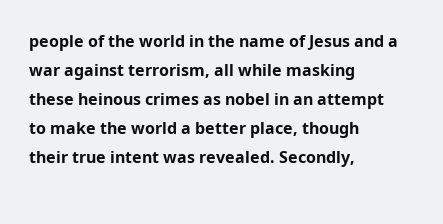people of the world in the name of Jesus and a war against terrorism, all while masking these heinous crimes as nobel in an attempt to make the world a better place, though their true intent was revealed. Secondly,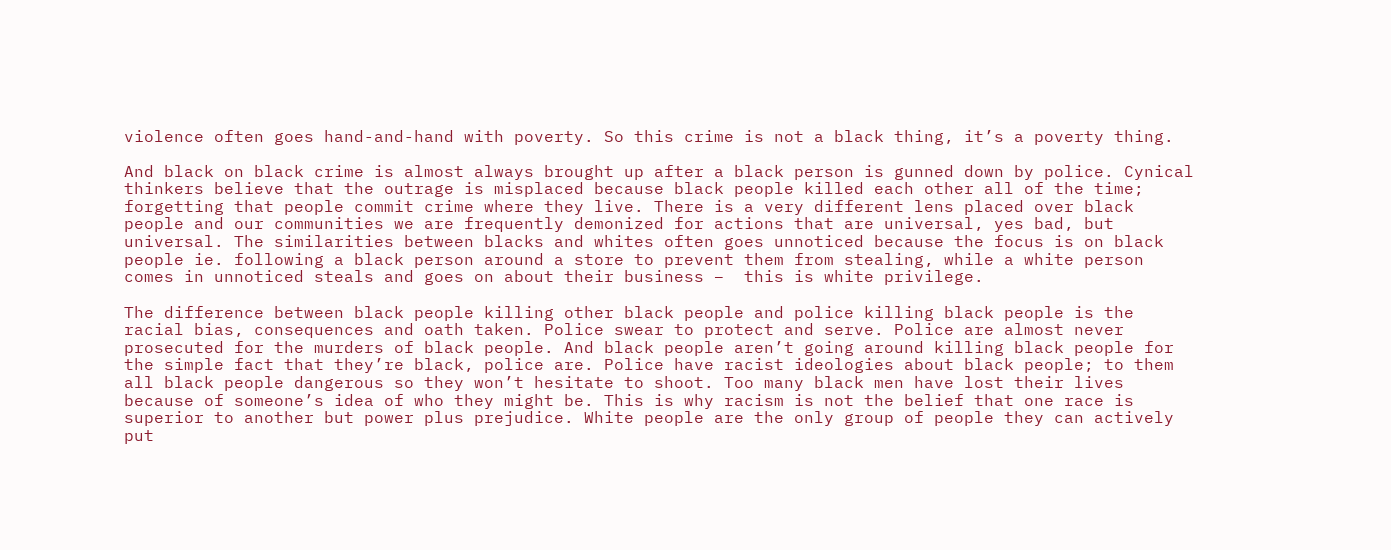violence often goes hand-and-hand with poverty. So this crime is not a black thing, it’s a poverty thing.

And black on black crime is almost always brought up after a black person is gunned down by police. Cynical thinkers believe that the outrage is misplaced because black people killed each other all of the time; forgetting that people commit crime where they live. There is a very different lens placed over black people and our communities we are frequently demonized for actions that are universal, yes bad, but universal. The similarities between blacks and whites often goes unnoticed because the focus is on black people ie. following a black person around a store to prevent them from stealing, while a white person comes in unnoticed steals and goes on about their business –  this is white privilege.

The difference between black people killing other black people and police killing black people is the racial bias, consequences and oath taken. Police swear to protect and serve. Police are almost never prosecuted for the murders of black people. And black people aren’t going around killing black people for the simple fact that they’re black, police are. Police have racist ideologies about black people; to them all black people dangerous so they won’t hesitate to shoot. Too many black men have lost their lives because of someone’s idea of who they might be. This is why racism is not the belief that one race is superior to another but power plus prejudice. White people are the only group of people they can actively put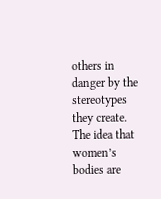others in danger by the stereotypes they create. The idea that women’s bodies are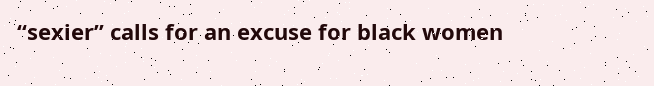“sexier” calls for an excuse for black women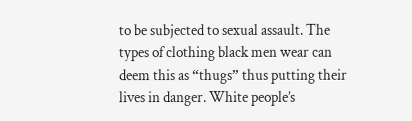to be subjected to sexual assault. The types of clothing black men wear can deem this as “thugs” thus putting their lives in danger. White people’s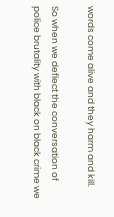words come alive and they harm and kill.

So when we deflect the conversation of police brutality with black on black crime we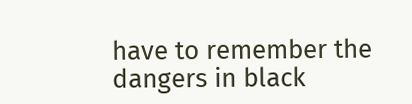have to remember the dangers in black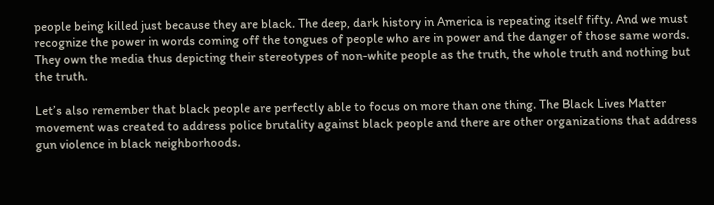people being killed just because they are black. The deep, dark history in America is repeating itself fifty. And we must recognize the power in words coming off the tongues of people who are in power and the danger of those same words. They own the media thus depicting their stereotypes of non-white people as the truth, the whole truth and nothing but the truth.

Let’s also remember that black people are perfectly able to focus on more than one thing. The Black Lives Matter movement was created to address police brutality against black people and there are other organizations that address gun violence in black neighborhoods.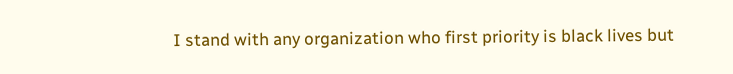I stand with any organization who first priority is black lives but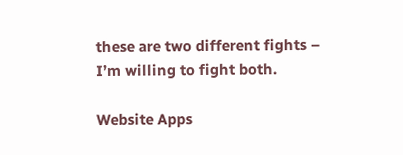these are two different fights – I’m willing to fight both.

Website Apps